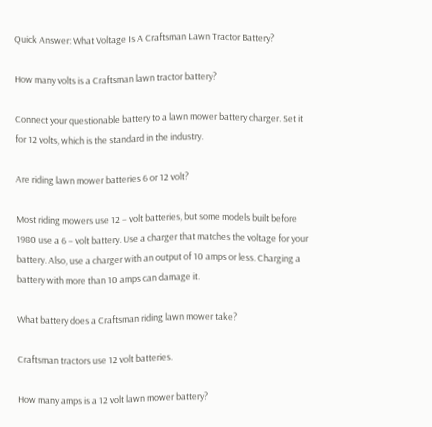Quick Answer: What Voltage Is A Craftsman Lawn Tractor Battery?

How many volts is a Craftsman lawn tractor battery?

Connect your questionable battery to a lawn mower battery charger. Set it for 12 volts, which is the standard in the industry.

Are riding lawn mower batteries 6 or 12 volt?

Most riding mowers use 12 – volt batteries, but some models built before 1980 use a 6 – volt battery. Use a charger that matches the voltage for your battery. Also, use a charger with an output of 10 amps or less. Charging a battery with more than 10 amps can damage it.

What battery does a Craftsman riding lawn mower take?

Craftsman tractors use 12 volt batteries.

How many amps is a 12 volt lawn mower battery?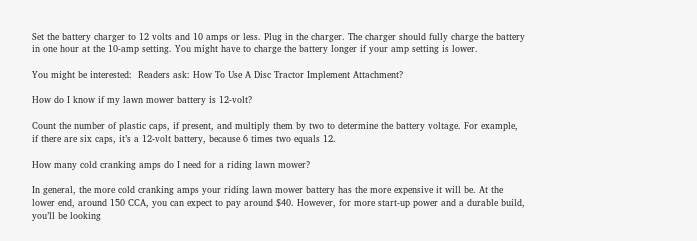Set the battery charger to 12 volts and 10 amps or less. Plug in the charger. The charger should fully charge the battery in one hour at the 10-amp setting. You might have to charge the battery longer if your amp setting is lower.

You might be interested:  Readers ask: How To Use A Disc Tractor Implement Attachment?

How do I know if my lawn mower battery is 12-volt?

Count the number of plastic caps, if present, and multiply them by two to determine the battery voltage. For example, if there are six caps, it’s a 12-volt battery, because 6 times two equals 12.

How many cold cranking amps do I need for a riding lawn mower?

In general, the more cold cranking amps your riding lawn mower battery has the more expensive it will be. At the lower end, around 150 CCA, you can expect to pay around $40. However, for more start-up power and a durable build, you’ll be looking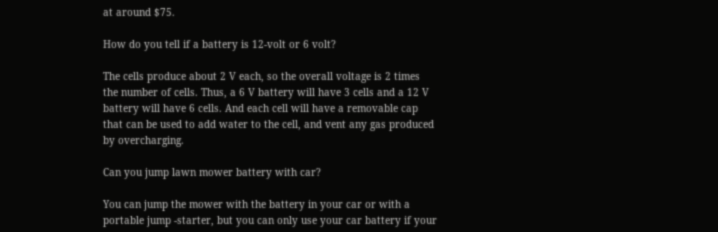at around $75.

How do you tell if a battery is 12-volt or 6 volt?

The cells produce about 2 V each, so the overall voltage is 2 times the number of cells. Thus, a 6 V battery will have 3 cells and a 12 V battery will have 6 cells. And each cell will have a removable cap that can be used to add water to the cell, and vent any gas produced by overcharging.

Can you jump lawn mower battery with car?

You can jump the mower with the battery in your car or with a portable jump -starter, but you can only use your car battery if your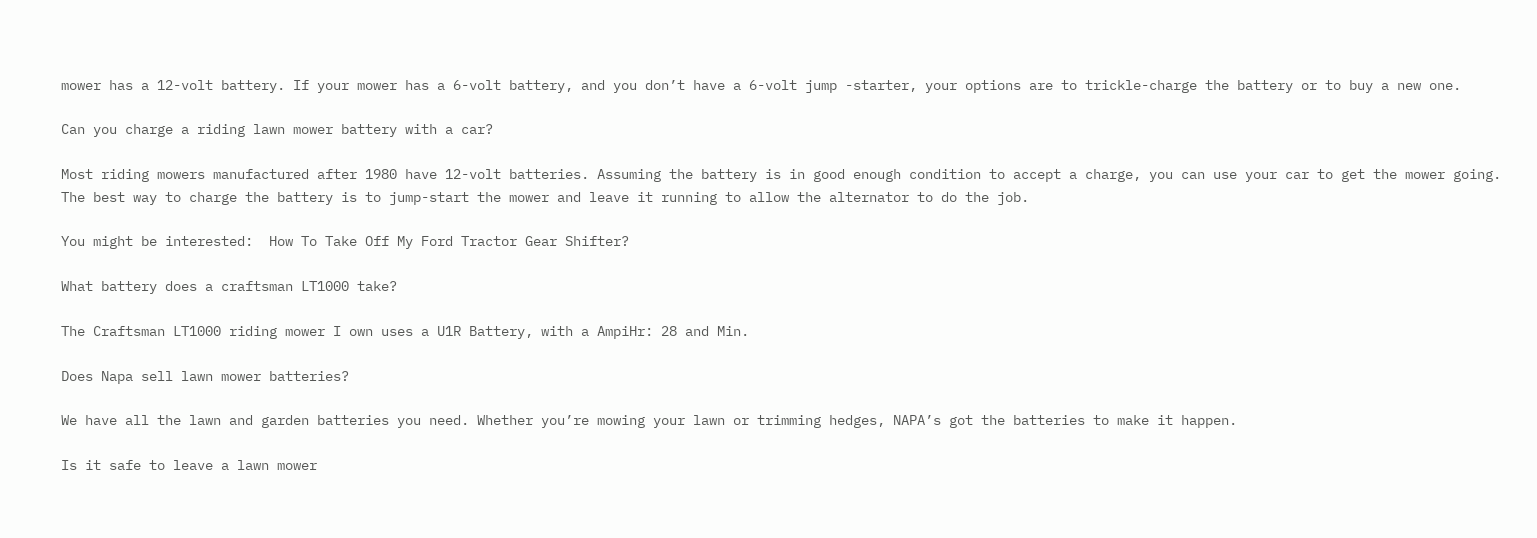mower has a 12-volt battery. If your mower has a 6-volt battery, and you don’t have a 6-volt jump -starter, your options are to trickle-charge the battery or to buy a new one.

Can you charge a riding lawn mower battery with a car?

Most riding mowers manufactured after 1980 have 12-volt batteries. Assuming the battery is in good enough condition to accept a charge, you can use your car to get the mower going. The best way to charge the battery is to jump-start the mower and leave it running to allow the alternator to do the job.

You might be interested:  How To Take Off My Ford Tractor Gear Shifter?

What battery does a craftsman LT1000 take?

The Craftsman LT1000 riding mower I own uses a U1R Battery, with a AmpiHr: 28 and Min.

Does Napa sell lawn mower batteries?

We have all the lawn and garden batteries you need. Whether you’re mowing your lawn or trimming hedges, NAPA’s got the batteries to make it happen.

Is it safe to leave a lawn mower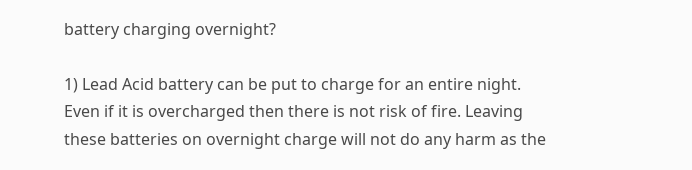battery charging overnight?

1) Lead Acid battery can be put to charge for an entire night. Even if it is overcharged then there is not risk of fire. Leaving these batteries on overnight charge will not do any harm as the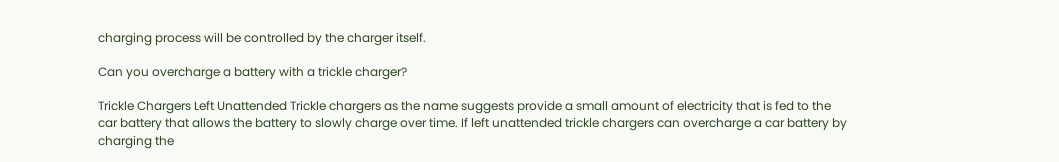charging process will be controlled by the charger itself.

Can you overcharge a battery with a trickle charger?

Trickle Chargers Left Unattended Trickle chargers as the name suggests provide a small amount of electricity that is fed to the car battery that allows the battery to slowly charge over time. If left unattended trickle chargers can overcharge a car battery by charging the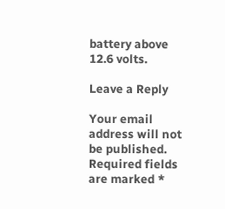battery above 12.6 volts.

Leave a Reply

Your email address will not be published. Required fields are marked *